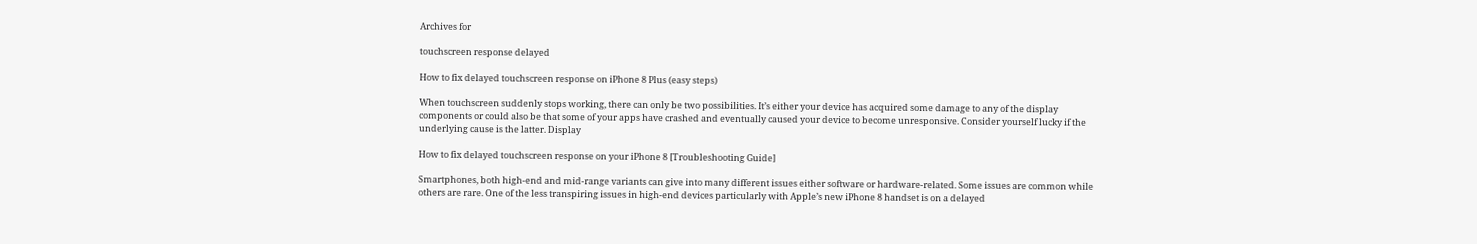Archives for

touchscreen response delayed

How to fix delayed touchscreen response on iPhone 8 Plus (easy steps)

When touchscreen suddenly stops working, there can only be two possibilities. It’s either your device has acquired some damage to any of the display components or could also be that some of your apps have crashed and eventually caused your device to become unresponsive. Consider yourself lucky if the underlying cause is the latter. Display

How to fix delayed touchscreen response on your iPhone 8 [Troubleshooting Guide]

Smartphones, both high-end and mid-range variants can give into many different issues either software or hardware-related. Some issues are common while others are rare. One of the less transpiring issues in high-end devices particularly with Apple’s new iPhone 8 handset is on a delayed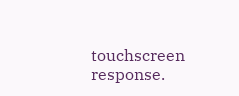touchscreen response.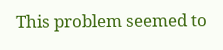This problem seemed to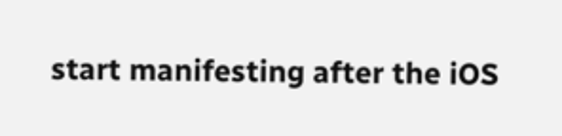start manifesting after the iOS